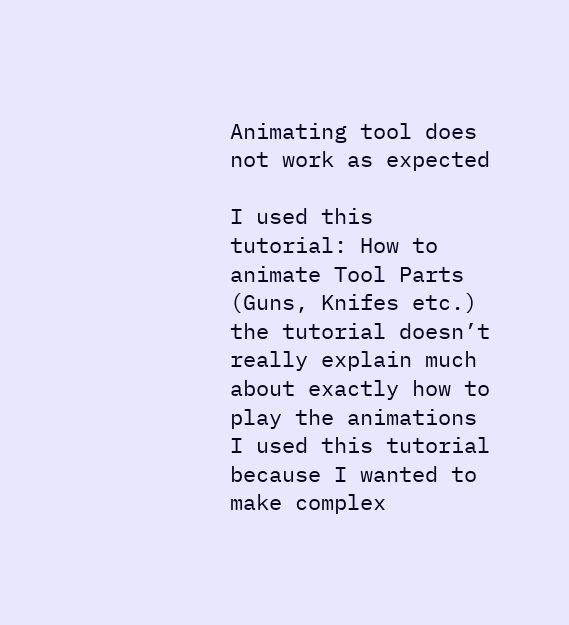Animating tool does not work as expected

I used this tutorial: How to animate Tool Parts (Guns, Knifes etc.)
the tutorial doesn’t really explain much about exactly how to play the animations
I used this tutorial because I wanted to make complex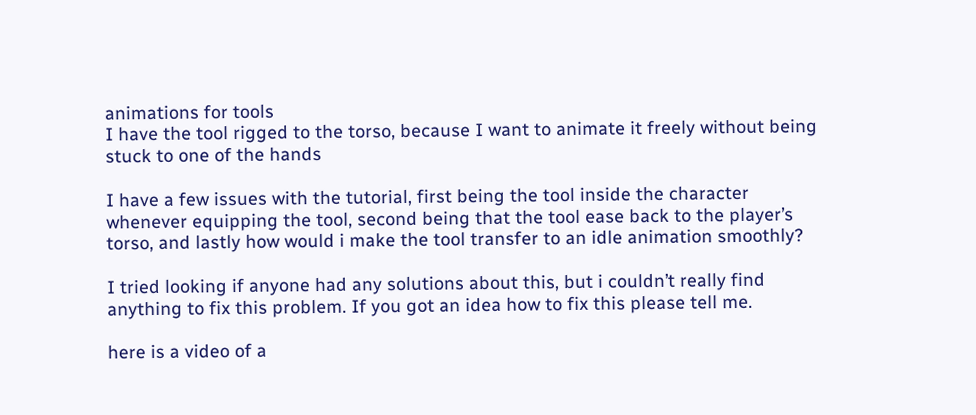animations for tools
I have the tool rigged to the torso, because I want to animate it freely without being stuck to one of the hands

I have a few issues with the tutorial, first being the tool inside the character whenever equipping the tool, second being that the tool ease back to the player’s torso, and lastly how would i make the tool transfer to an idle animation smoothly?

I tried looking if anyone had any solutions about this, but i couldn’t really find anything to fix this problem. If you got an idea how to fix this please tell me.

here is a video of a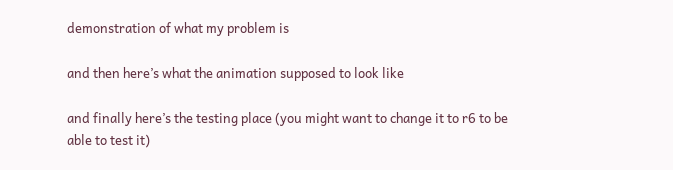demonstration of what my problem is

and then here’s what the animation supposed to look like

and finally here’s the testing place (you might want to change it to r6 to be able to test it)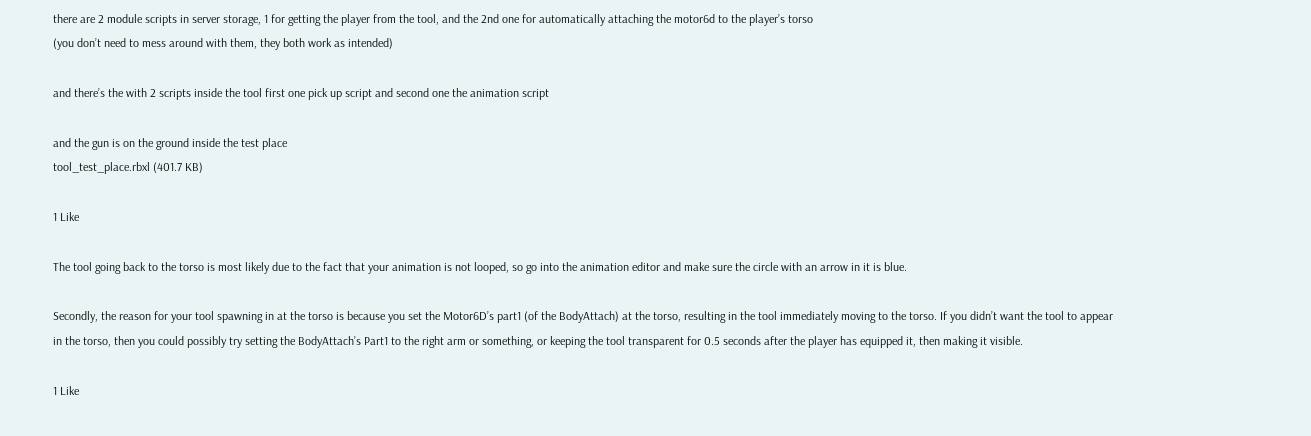there are 2 module scripts in server storage, 1 for getting the player from the tool, and the 2nd one for automatically attaching the motor6d to the player’s torso
(you don’t need to mess around with them, they both work as intended)

and there’s the with 2 scripts inside the tool first one pick up script and second one the animation script

and the gun is on the ground inside the test place
tool_test_place.rbxl (401.7 KB)

1 Like

The tool going back to the torso is most likely due to the fact that your animation is not looped, so go into the animation editor and make sure the circle with an arrow in it is blue.

Secondly, the reason for your tool spawning in at the torso is because you set the Motor6D’s part1 (of the BodyAttach) at the torso, resulting in the tool immediately moving to the torso. If you didn’t want the tool to appear in the torso, then you could possibly try setting the BodyAttach’s Part1 to the right arm or something, or keeping the tool transparent for 0.5 seconds after the player has equipped it, then making it visible.

1 Like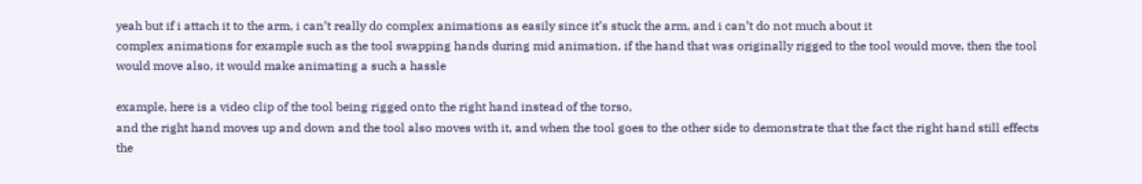yeah but if i attach it to the arm, i can’t really do complex animations as easily since it’s stuck the arm, and i can’t do not much about it
complex animations for example such as the tool swapping hands during mid animation, if the hand that was originally rigged to the tool would move, then the tool would move also, it would make animating a such a hassle

example, here is a video clip of the tool being rigged onto the right hand instead of the torso,
and the right hand moves up and down and the tool also moves with it, and when the tool goes to the other side to demonstrate that the fact the right hand still effects the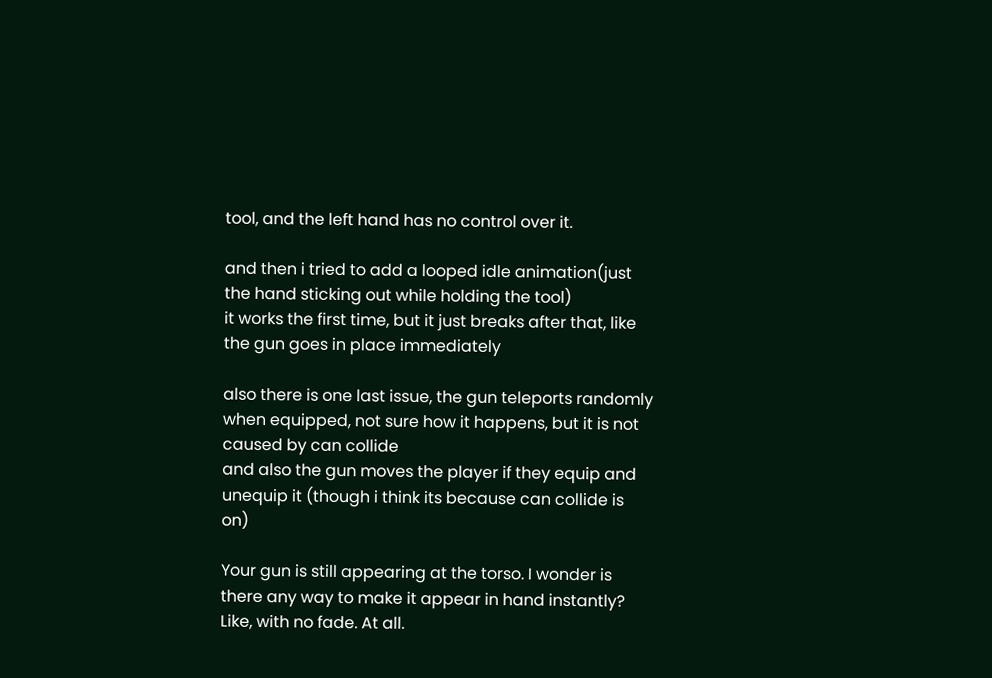tool, and the left hand has no control over it.

and then i tried to add a looped idle animation(just the hand sticking out while holding the tool)
it works the first time, but it just breaks after that, like the gun goes in place immediately

also there is one last issue, the gun teleports randomly when equipped, not sure how it happens, but it is not caused by can collide
and also the gun moves the player if they equip and unequip it (though i think its because can collide is on)

Your gun is still appearing at the torso. I wonder is there any way to make it appear in hand instantly?
Like, with no fade. At all.